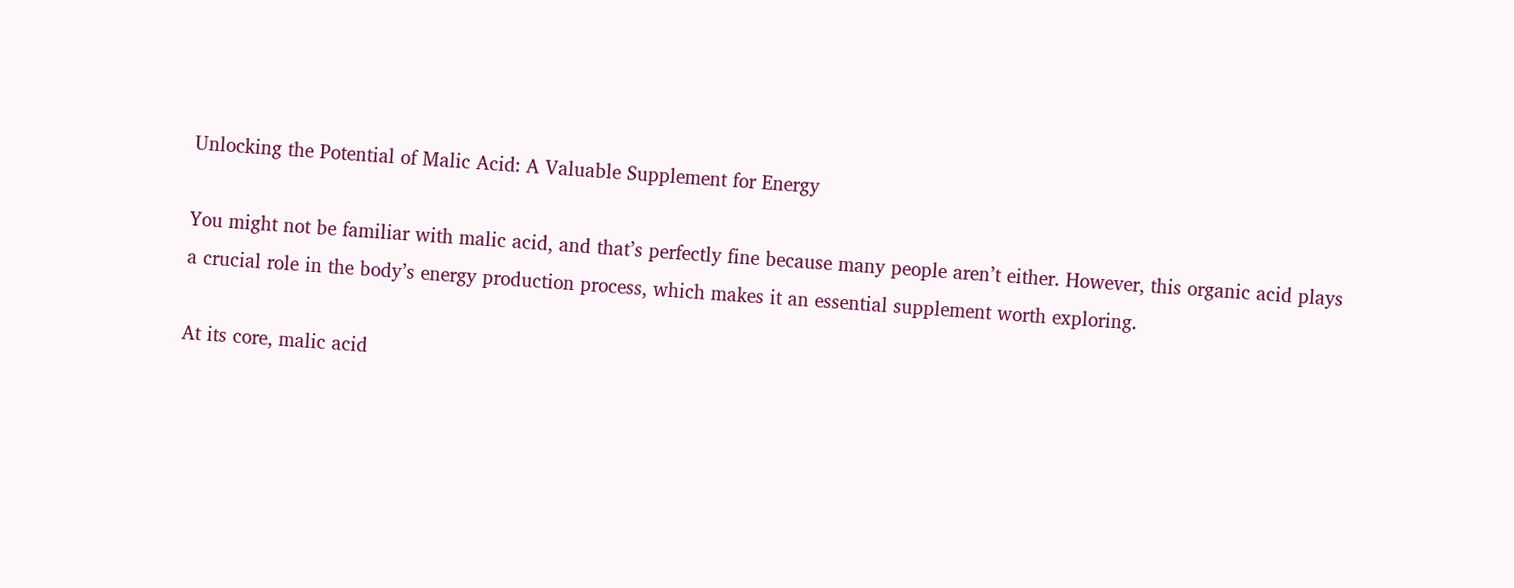Unlocking the Potential of Malic Acid: A Valuable Supplement for Energy

You might not be familiar with malic acid, and that’s perfectly fine because many people aren’t either. However, this organic acid plays a crucial role in the body’s energy production process, which makes it an essential supplement worth exploring.

At its core, malic acid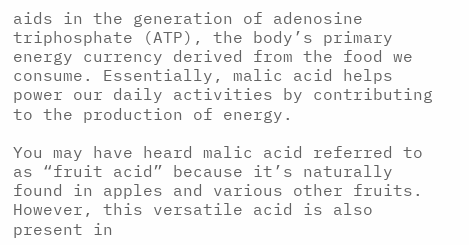aids in the generation of adenosine triphosphate (ATP), the body’s primary energy currency derived from the food we consume. Essentially, malic acid helps power our daily activities by contributing to the production of energy.

You may have heard malic acid referred to as “fruit acid” because it’s naturally found in apples and various other fruits. However, this versatile acid is also present in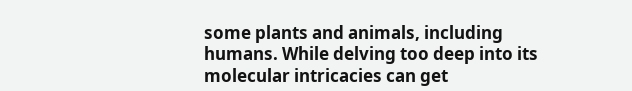some plants and animals, including humans. While delving too deep into its molecular intricacies can get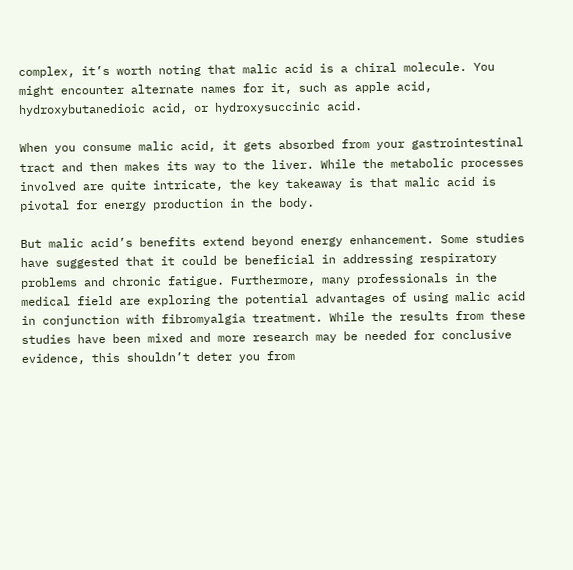complex, it’s worth noting that malic acid is a chiral molecule. You might encounter alternate names for it, such as apple acid, hydroxybutanedioic acid, or hydroxysuccinic acid.

When you consume malic acid, it gets absorbed from your gastrointestinal tract and then makes its way to the liver. While the metabolic processes involved are quite intricate, the key takeaway is that malic acid is pivotal for energy production in the body.

But malic acid’s benefits extend beyond energy enhancement. Some studies have suggested that it could be beneficial in addressing respiratory problems and chronic fatigue. Furthermore, many professionals in the medical field are exploring the potential advantages of using malic acid in conjunction with fibromyalgia treatment. While the results from these studies have been mixed and more research may be needed for conclusive evidence, this shouldn’t deter you from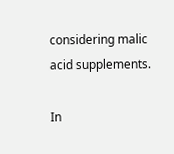considering malic acid supplements.

In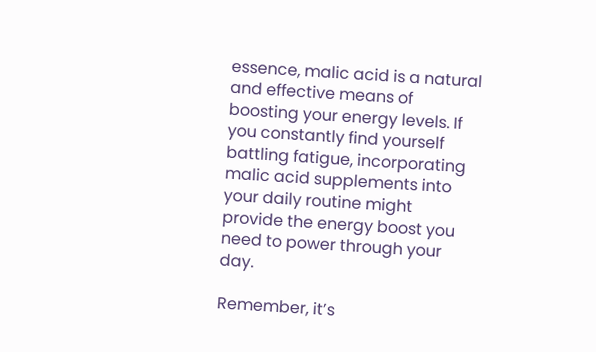essence, malic acid is a natural and effective means of boosting your energy levels. If you constantly find yourself battling fatigue, incorporating malic acid supplements into your daily routine might provide the energy boost you need to power through your day.

Remember, it’s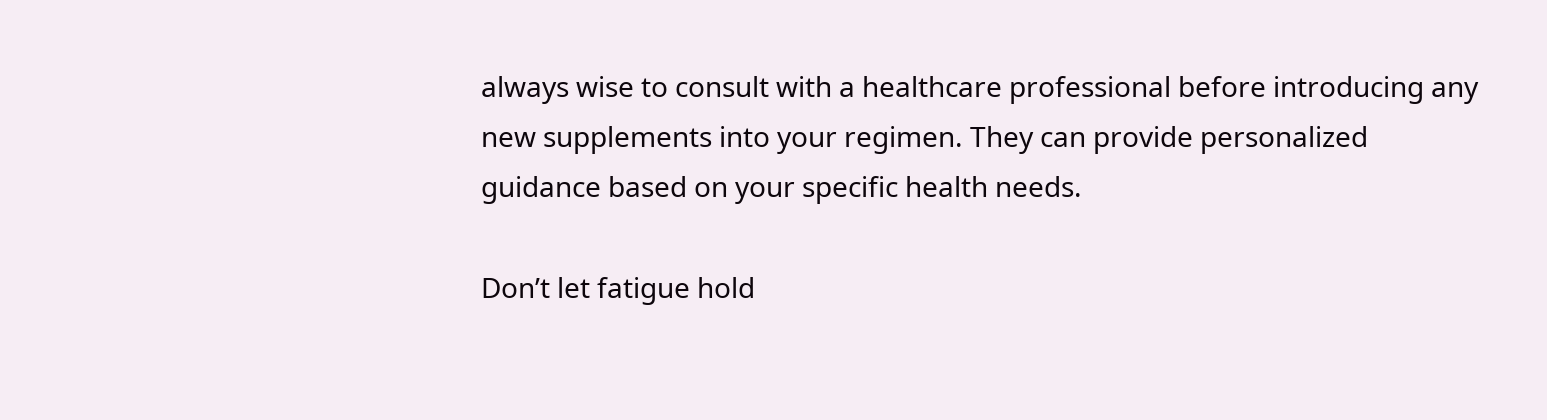always wise to consult with a healthcare professional before introducing any new supplements into your regimen. They can provide personalized guidance based on your specific health needs.

Don’t let fatigue hold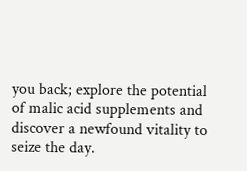you back; explore the potential of malic acid supplements and discover a newfound vitality to seize the day.